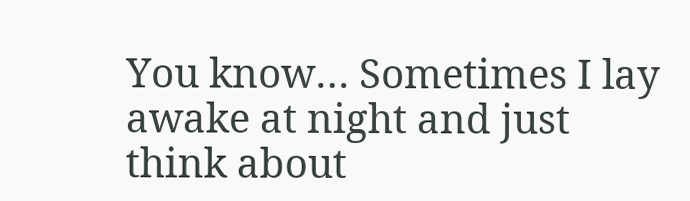You know… Sometimes I lay awake at night and just think about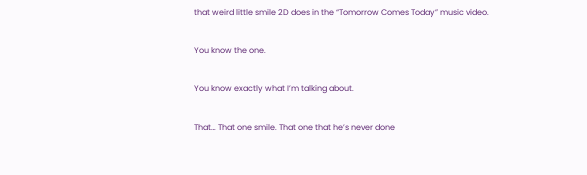that weird little smile 2D does in the “Tomorrow Comes Today” music video.

You know the one.

You know exactly what I’m talking about.

That… That one smile. That one that he’s never done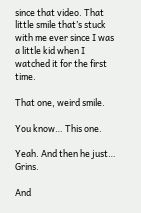since that video. That little smile that’s stuck with me ever since I was a little kid when I watched it for the first time.

That one, weird smile.

You know… This one.

Yeah. And then he just… Grins.

And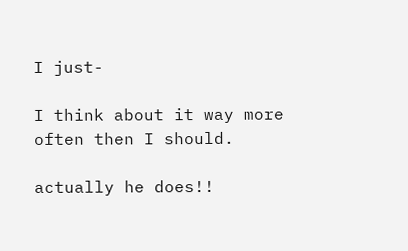I just-

I think about it way more often then I should.

actually he does!!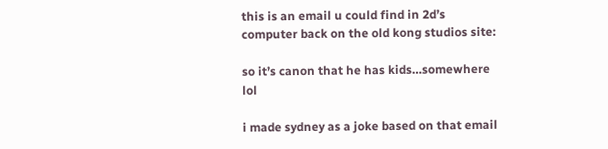this is an email u could find in 2d’s computer back on the old kong studios site:

so it’s canon that he has kids…somewhere lol

i made sydney as a joke based on that email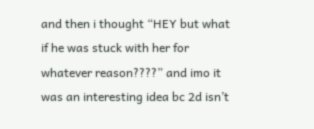and then i thought “HEY but what if he was stuck with her for whatever reason????” and imo it was an interesting idea bc 2d isn’t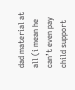dad material at all (i mean he can’t even pay child support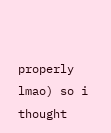properly lmao) so i thought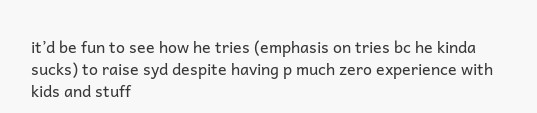it’d be fun to see how he tries (emphasis on tries bc he kinda sucks) to raise syd despite having p much zero experience with kids and stuff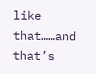like that……and that’s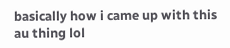basically how i came up with this au thing lol